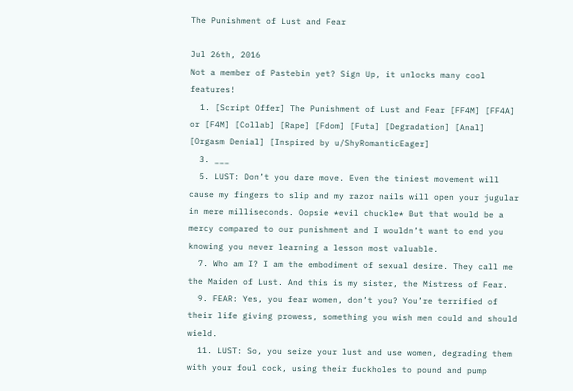The Punishment of Lust and Fear

Jul 26th, 2016
Not a member of Pastebin yet? Sign Up, it unlocks many cool features!
  1. [Script Offer] The Punishment of Lust and Fear [FF4M] [FF4A] or [F4M] [Collab] [Rape] [Fdom] [Futa] [Degradation] [Anal] [Orgasm Denial] [Inspired by u/ShyRomanticEager]
  3. ___
  5. LUST: Don’t you dare move. Even the tiniest movement will cause my fingers to slip and my razor nails will open your jugular in mere milliseconds. Oopsie *evil chuckle* But that would be a mercy compared to our punishment and I wouldn’t want to end you knowing you never learning a lesson most valuable.
  7. Who am I? I am the embodiment of sexual desire. They call me the Maiden of Lust. And this is my sister, the Mistress of Fear.
  9. FEAR: Yes, you fear women, don’t you? You’re terrified of their life giving prowess, something you wish men could and should wield.
  11. LUST: So, you seize your lust and use women, degrading them with your foul cock, using their fuckholes to pound and pump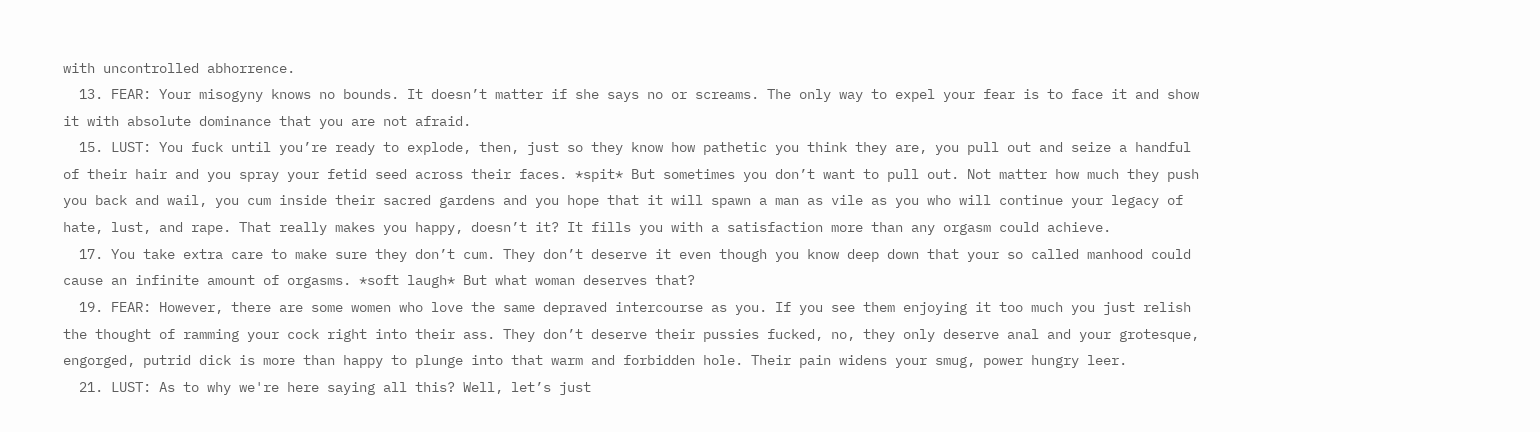with uncontrolled abhorrence.
  13. FEAR: Your misogyny knows no bounds. It doesn’t matter if she says no or screams. The only way to expel your fear is to face it and show it with absolute dominance that you are not afraid.
  15. LUST: You fuck until you’re ready to explode, then, just so they know how pathetic you think they are, you pull out and seize a handful of their hair and you spray your fetid seed across their faces. *spit* But sometimes you don’t want to pull out. Not matter how much they push you back and wail, you cum inside their sacred gardens and you hope that it will spawn a man as vile as you who will continue your legacy of hate, lust, and rape. That really makes you happy, doesn’t it? It fills you with a satisfaction more than any orgasm could achieve.
  17. You take extra care to make sure they don’t cum. They don’t deserve it even though you know deep down that your so called manhood could cause an infinite amount of orgasms. *soft laugh* But what woman deserves that?
  19. FEAR: However, there are some women who love the same depraved intercourse as you. If you see them enjoying it too much you just relish the thought of ramming your cock right into their ass. They don’t deserve their pussies fucked, no, they only deserve anal and your grotesque, engorged, putrid dick is more than happy to plunge into that warm and forbidden hole. Their pain widens your smug, power hungry leer.
  21. LUST: As to why we're here saying all this? Well, let’s just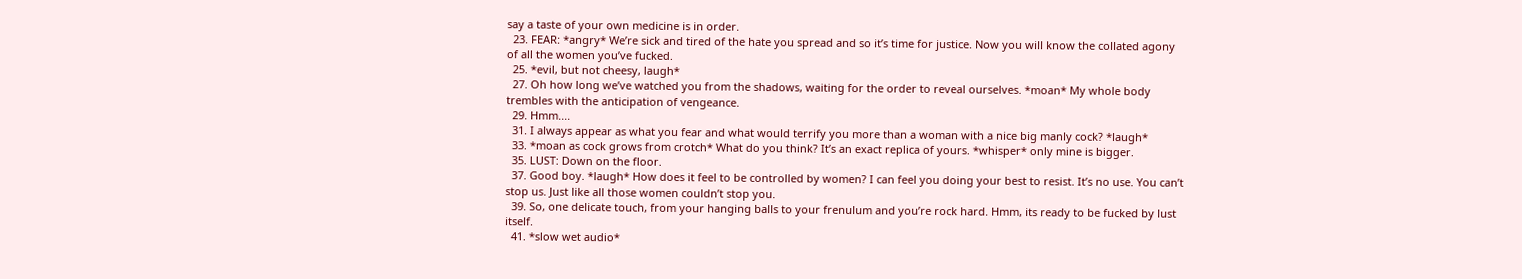say a taste of your own medicine is in order.
  23. FEAR: *angry* We’re sick and tired of the hate you spread and so it’s time for justice. Now you will know the collated agony of all the women you’ve fucked.
  25. *evil, but not cheesy, laugh*
  27. Oh how long we’ve watched you from the shadows, waiting for the order to reveal ourselves. *moan* My whole body trembles with the anticipation of vengeance.
  29. Hmm....
  31. I always appear as what you fear and what would terrify you more than a woman with a nice big manly cock? *laugh*
  33. *moan as cock grows from crotch* What do you think? It’s an exact replica of yours. *whisper* only mine is bigger.
  35. LUST: Down on the floor.
  37. Good boy. *laugh* How does it feel to be controlled by women? I can feel you doing your best to resist. It’s no use. You can’t stop us. Just like all those women couldn’t stop you.
  39. So, one delicate touch, from your hanging balls to your frenulum and you’re rock hard. Hmm, its ready to be fucked by lust itself.
  41. *slow wet audio*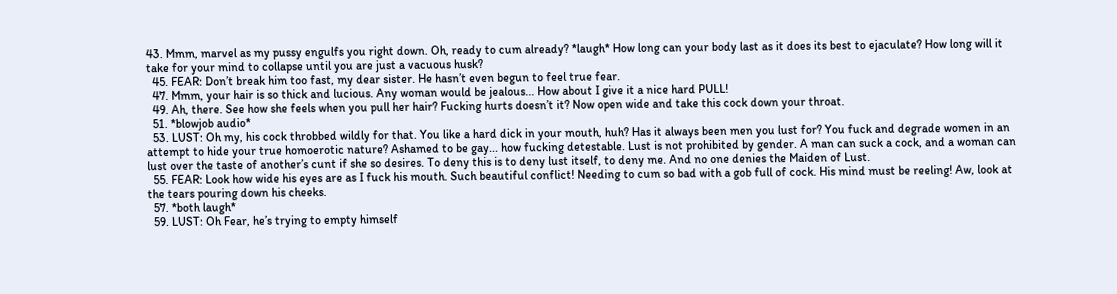43. Mmm, marvel as my pussy engulfs you right down. Oh, ready to cum already? *laugh* How long can your body last as it does its best to ejaculate? How long will it take for your mind to collapse until you are just a vacuous husk?
  45. FEAR: Don’t break him too fast, my dear sister. He hasn’t even begun to feel true fear.
  47. Mmm, your hair is so thick and lucious. Any woman would be jealous... How about I give it a nice hard PULL!
  49. Ah, there. See how she feels when you pull her hair? Fucking hurts doesn’t it? Now open wide and take this cock down your throat.
  51. *blowjob audio*
  53. LUST: Oh my, his cock throbbed wildly for that. You like a hard dick in your mouth, huh? Has it always been men you lust for? You fuck and degrade women in an attempt to hide your true homoerotic nature? Ashamed to be gay... how fucking detestable. Lust is not prohibited by gender. A man can suck a cock, and a woman can lust over the taste of another’s cunt if she so desires. To deny this is to deny lust itself, to deny me. And no one denies the Maiden of Lust.
  55. FEAR: Look how wide his eyes are as I fuck his mouth. Such beautiful conflict! Needing to cum so bad with a gob full of cock. His mind must be reeling! Aw, look at the tears pouring down his cheeks.
  57. *both laugh*
  59. LUST: Oh Fear, he’s trying to empty himself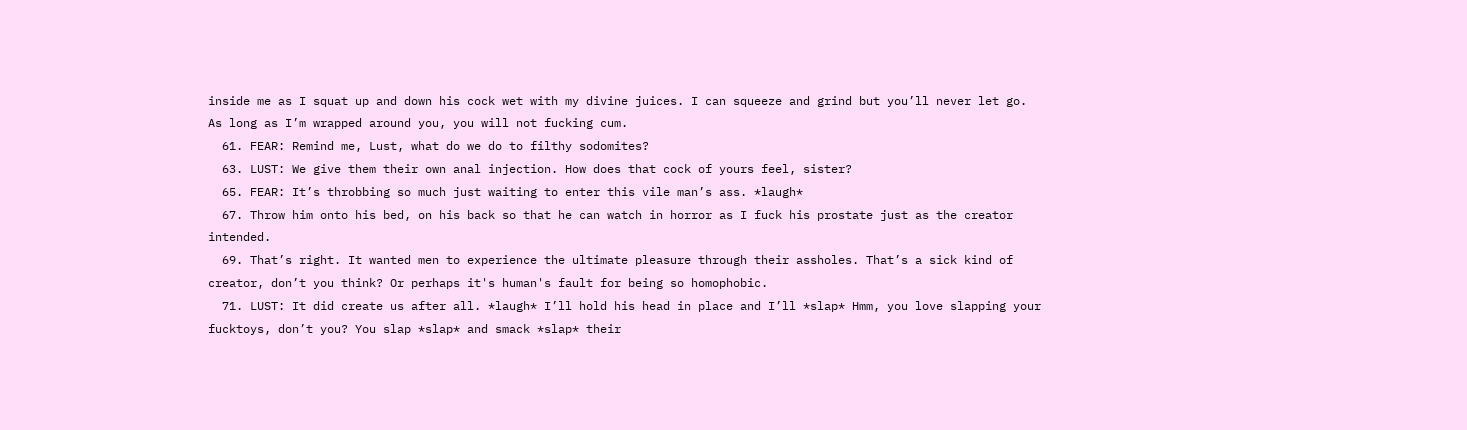inside me as I squat up and down his cock wet with my divine juices. I can squeeze and grind but you’ll never let go. As long as I’m wrapped around you, you will not fucking cum.
  61. FEAR: Remind me, Lust, what do we do to filthy sodomites?
  63. LUST: We give them their own anal injection. How does that cock of yours feel, sister?
  65. FEAR: It’s throbbing so much just waiting to enter this vile man’s ass. *laugh*
  67. Throw him onto his bed, on his back so that he can watch in horror as I fuck his prostate just as the creator intended.
  69. That’s right. It wanted men to experience the ultimate pleasure through their assholes. That’s a sick kind of creator, don’t you think? Or perhaps it's human's fault for being so homophobic.
  71. LUST: It did create us after all. *laugh* I’ll hold his head in place and I’ll *slap* Hmm, you love slapping your fucktoys, don’t you? You slap *slap* and smack *slap* their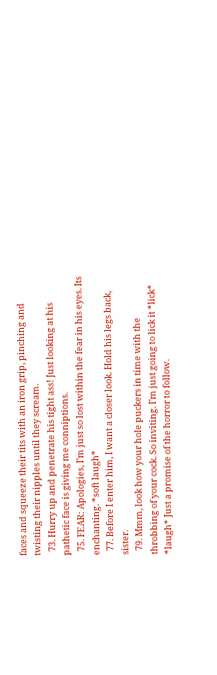faces and squeeze their tits with an iron grip, pinching and twisting their nipples until they scream.
  73. Hurry up and penetrate his tight ass! Just looking at his pathetic face is giving me conniptions.
  75. FEAR: Apologies, I’m just so lost within the fear in his eyes. Its enchanting. *soft laugh*
  77. Before I enter him, I want a closer look. Hold his legs back, sister.
  79. Mmm, look how your hole puckers in time with the throbbing of your cock. So inviting. I’m just going to lick it *lick* *laugh* Just a promise of the horror to follow.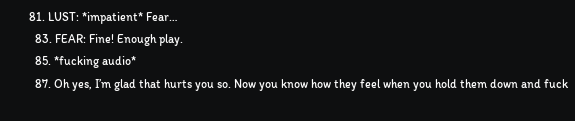81. LUST: *impatient* Fear…
  83. FEAR: Fine! Enough play.
  85. *fucking audio*
  87. Oh yes, I’m glad that hurts you so. Now you know how they feel when you hold them down and fuck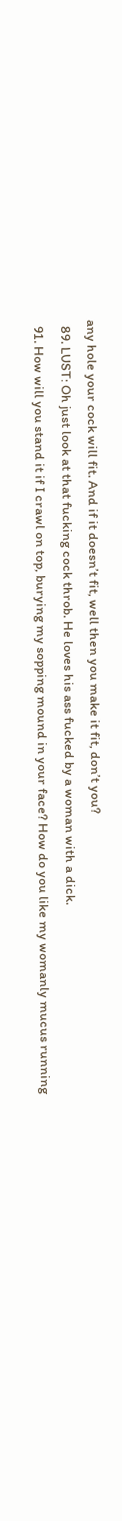any hole your cock will fit. And if it doesn’t fit, well then you make it fit, don’t you?
  89. LUST: Oh just look at that fucking cock throb. He loves his ass fucked by a woman with a dick.
  91. How will you stand it if I crawl on top, burying my sopping mound in your face? How do you like my womanly mucus running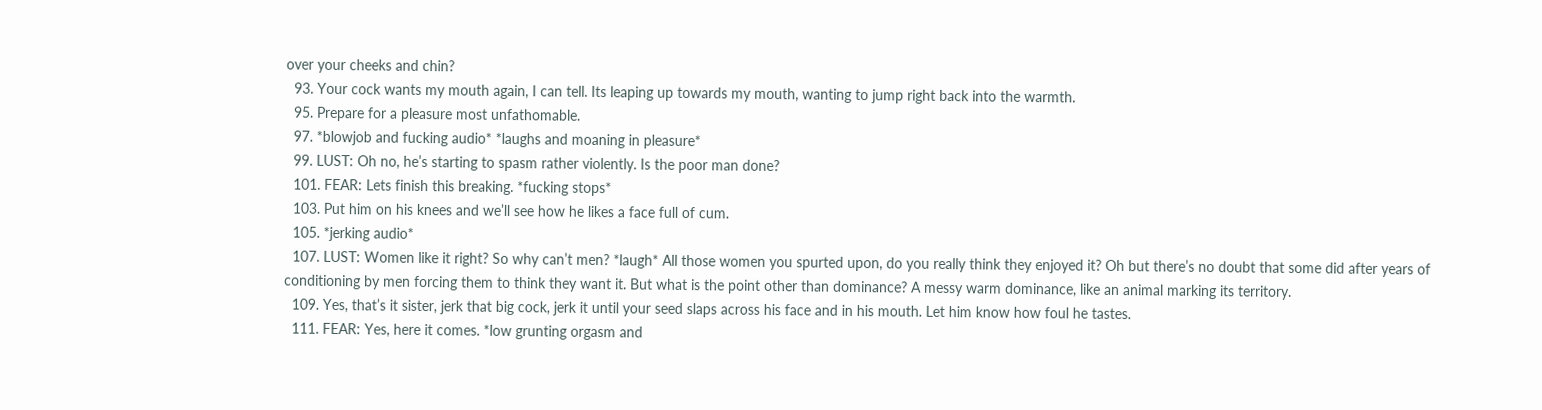over your cheeks and chin?
  93. Your cock wants my mouth again, I can tell. Its leaping up towards my mouth, wanting to jump right back into the warmth.
  95. Prepare for a pleasure most unfathomable.
  97. *blowjob and fucking audio* *laughs and moaning in pleasure*
  99. LUST: Oh no, he’s starting to spasm rather violently. Is the poor man done?
  101. FEAR: Lets finish this breaking. *fucking stops*
  103. Put him on his knees and we’ll see how he likes a face full of cum.
  105. *jerking audio*
  107. LUST: Women like it right? So why can’t men? *laugh* All those women you spurted upon, do you really think they enjoyed it? Oh but there’s no doubt that some did after years of conditioning by men forcing them to think they want it. But what is the point other than dominance? A messy warm dominance, like an animal marking its territory.
  109. Yes, that’s it sister, jerk that big cock, jerk it until your seed slaps across his face and in his mouth. Let him know how foul he tastes.
  111. FEAR: Yes, here it comes. *low grunting orgasm and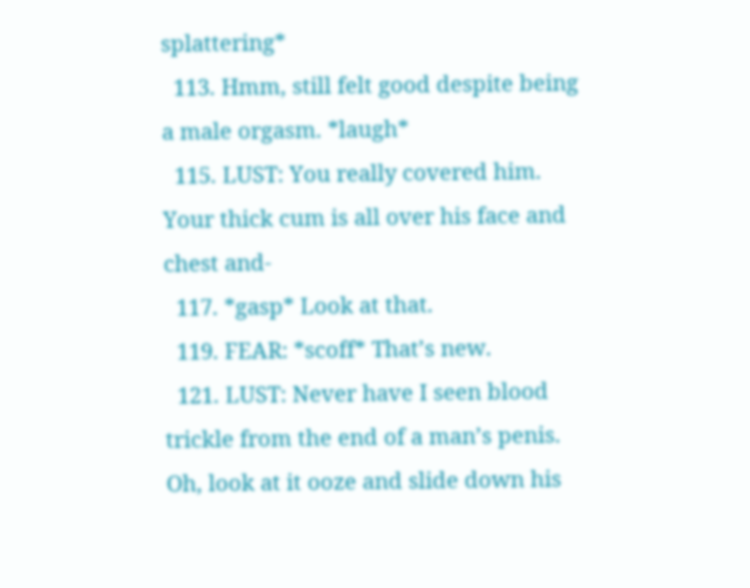splattering*
  113. Hmm, still felt good despite being a male orgasm. *laugh*
  115. LUST: You really covered him. Your thick cum is all over his face and chest and-
  117. *gasp* Look at that.
  119. FEAR: *scoff* That’s new.
  121. LUST: Never have I seen blood trickle from the end of a man’s penis. Oh, look at it ooze and slide down his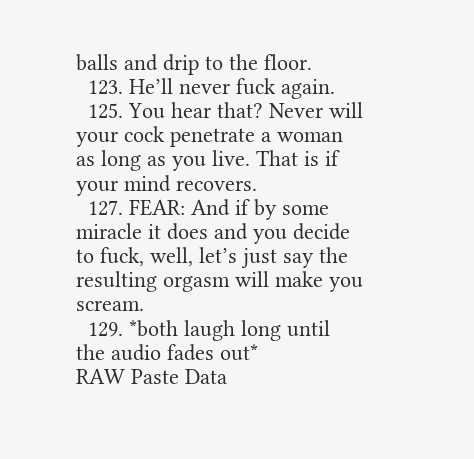balls and drip to the floor.
  123. He’ll never fuck again.
  125. You hear that? Never will your cock penetrate a woman as long as you live. That is if your mind recovers.
  127. FEAR: And if by some miracle it does and you decide to fuck, well, let’s just say the resulting orgasm will make you scream.
  129. *both laugh long until the audio fades out*
RAW Paste Data